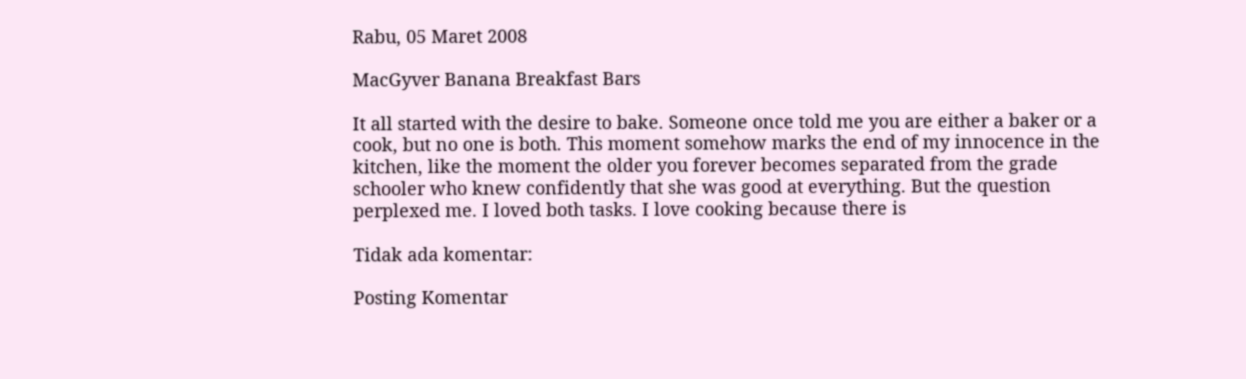Rabu, 05 Maret 2008

MacGyver Banana Breakfast Bars

It all started with the desire to bake. Someone once told me you are either a baker or a cook, but no one is both. This moment somehow marks the end of my innocence in the kitchen, like the moment the older you forever becomes separated from the grade schooler who knew confidently that she was good at everything. But the question perplexed me. I loved both tasks. I love cooking because there is

Tidak ada komentar:

Posting Komentar